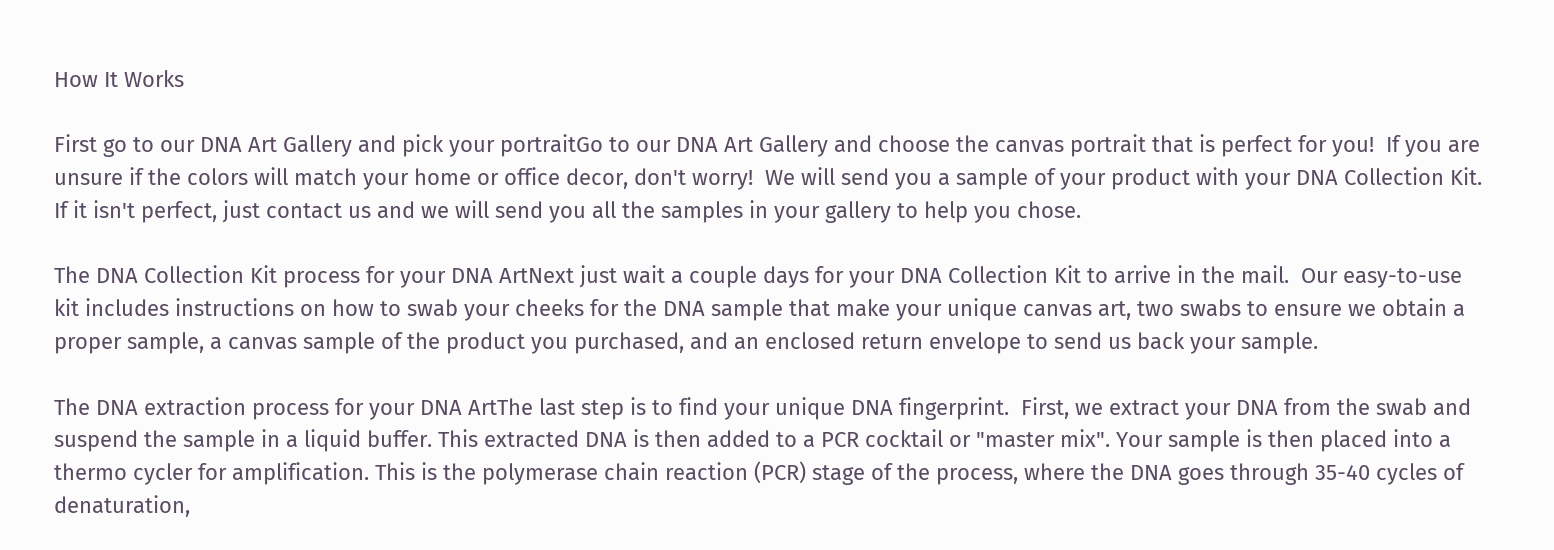How It Works

First go to our DNA Art Gallery and pick your portraitGo to our DNA Art Gallery and choose the canvas portrait that is perfect for you!  If you are unsure if the colors will match your home or office decor, don't worry!  We will send you a sample of your product with your DNA Collection Kit.  If it isn't perfect, just contact us and we will send you all the samples in your gallery to help you chose.

The DNA Collection Kit process for your DNA ArtNext just wait a couple days for your DNA Collection Kit to arrive in the mail.  Our easy-to-use kit includes instructions on how to swab your cheeks for the DNA sample that make your unique canvas art, two swabs to ensure we obtain a proper sample, a canvas sample of the product you purchased, and an enclosed return envelope to send us back your sample.

The DNA extraction process for your DNA ArtThe last step is to find your unique DNA fingerprint.  First, we extract your DNA from the swab and suspend the sample in a liquid buffer. This extracted DNA is then added to a PCR cocktail or "master mix". Your sample is then placed into a thermo cycler for amplification. This is the polymerase chain reaction (PCR) stage of the process, where the DNA goes through 35-40 cycles of denaturation,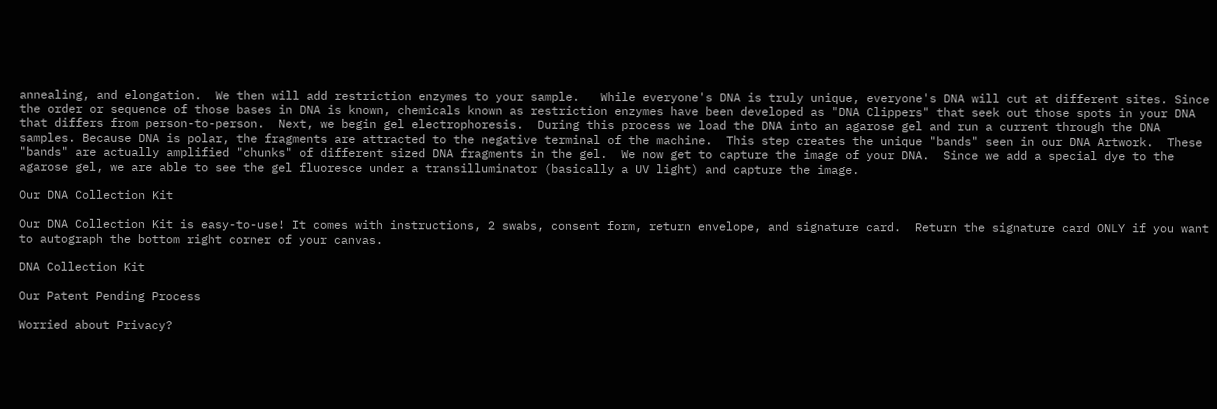annealing, and elongation.  We then will add restriction enzymes to your sample.   While everyone's DNA is truly unique, everyone's DNA will cut at different sites. Since the order or sequence of those bases in DNA is known, chemicals known as restriction enzymes have been developed as "DNA Clippers" that seek out those spots in your DNA that differs from person-to-person.  Next, we begin gel electrophoresis.  During this process we load the DNA into an agarose gel and run a current through the DNA samples. Because DNA is polar, the fragments are attracted to the negative terminal of the machine.  This step creates the unique "bands" seen in our DNA Artwork.  These "bands" are actually amplified "chunks" of different sized DNA fragments in the gel.  We now get to capture the image of your DNA.  Since we add a special dye to the agarose gel, we are able to see the gel fluoresce under a transilluminator (basically a UV light) and capture the image.

Our DNA Collection Kit

Our DNA Collection Kit is easy-to-use! It comes with instructions, 2 swabs, consent form, return envelope, and signature card.  Return the signature card ONLY if you want to autograph the bottom right corner of your canvas.

DNA Collection Kit

Our Patent Pending Process

Worried about Privacy?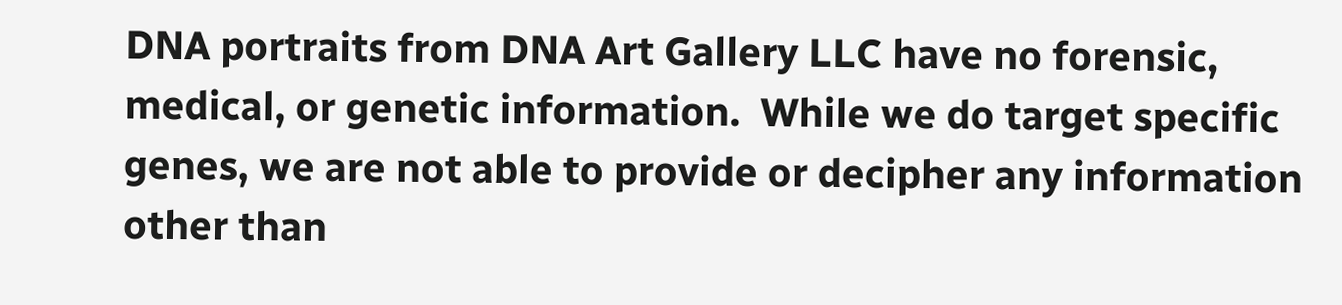DNA portraits from DNA Art Gallery LLC have no forensic, medical, or genetic information.  While we do target specific genes, we are not able to provide or decipher any information other than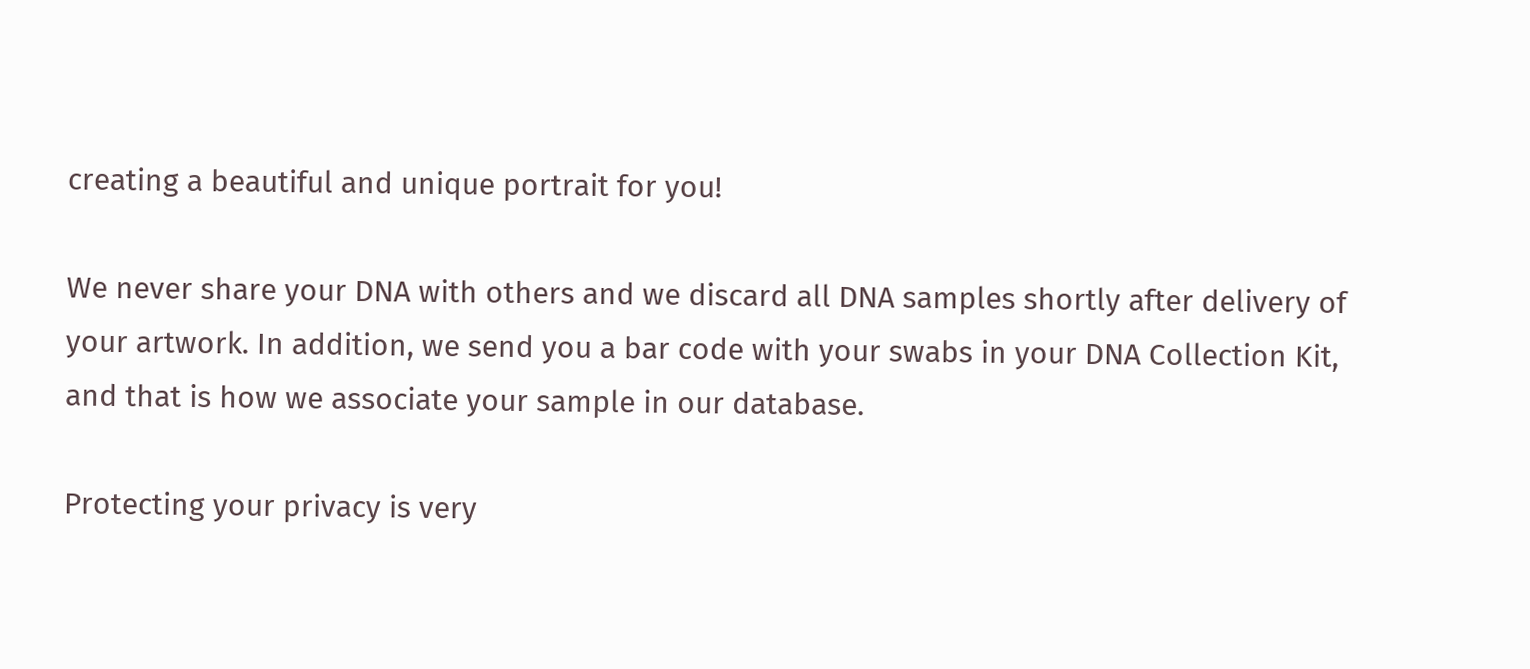creating a beautiful and unique portrait for you!

We never share your DNA with others and we discard all DNA samples shortly after delivery of your artwork. In addition, we send you a bar code with your swabs in your DNA Collection Kit, and that is how we associate your sample in our database.

Protecting your privacy is very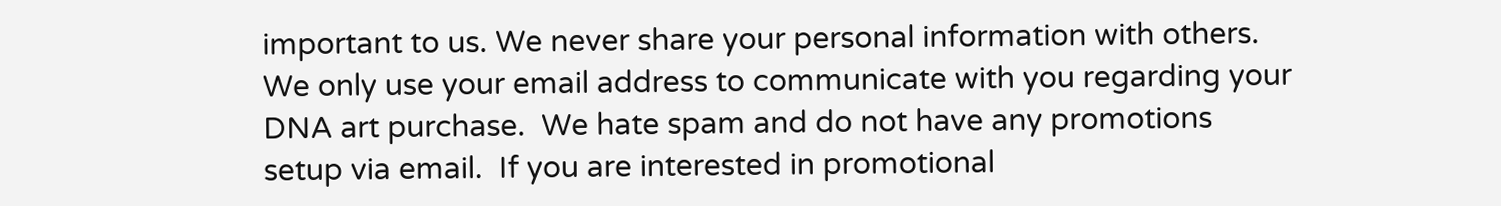important to us. We never share your personal information with others. We only use your email address to communicate with you regarding your DNA art purchase.  We hate spam and do not have any promotions setup via email.  If you are interested in promotional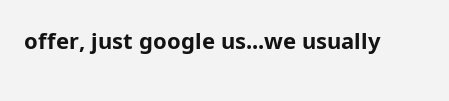offer, just google us...we usually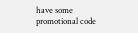have some promotional code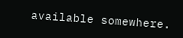available somewhere.